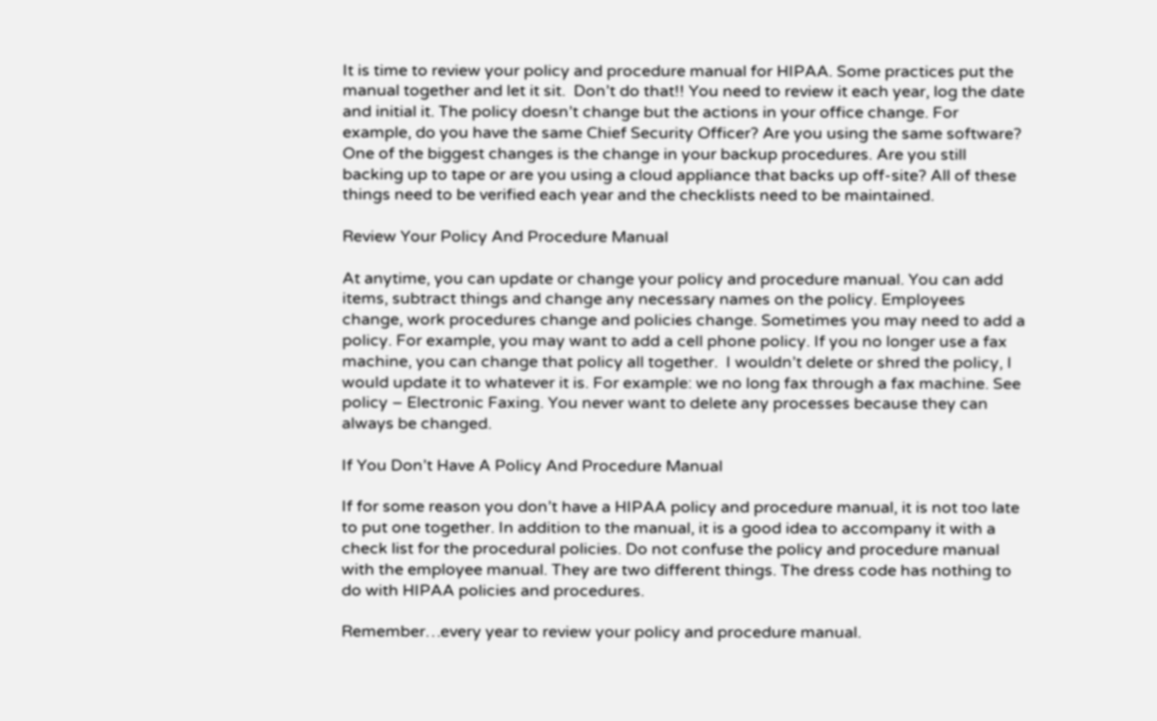It is time to review your policy and procedure manual for HIPAA. Some practices put the manual together and let it sit.  Don’t do that!! You need to review it each year, log the date and initial it. The policy doesn’t change but the actions in your office change. For example, do you have the same Chief Security Officer? Are you using the same software? One of the biggest changes is the change in your backup procedures. Are you still backing up to tape or are you using a cloud appliance that backs up off-site? All of these things need to be verified each year and the checklists need to be maintained.

Review Your Policy And Procedure Manual

At anytime, you can update or change your policy and procedure manual. You can add items, subtract things and change any necessary names on the policy. Employees change, work procedures change and policies change. Sometimes you may need to add a policy. For example, you may want to add a cell phone policy. If you no longer use a fax machine, you can change that policy all together.  I wouldn’t delete or shred the policy, I would update it to whatever it is. For example: we no long fax through a fax machine. See policy – Electronic Faxing. You never want to delete any processes because they can always be changed.

If You Don’t Have A Policy And Procedure Manual

If for some reason you don’t have a HIPAA policy and procedure manual, it is not too late to put one together. In addition to the manual, it is a good idea to accompany it with a check list for the procedural policies. Do not confuse the policy and procedure manual with the employee manual. They are two different things. The dress code has nothing to do with HIPAA policies and procedures.

Remember…every year to review your policy and procedure manual.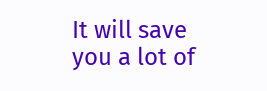It will save you a lot of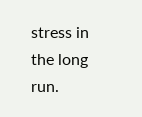stress in the long run.